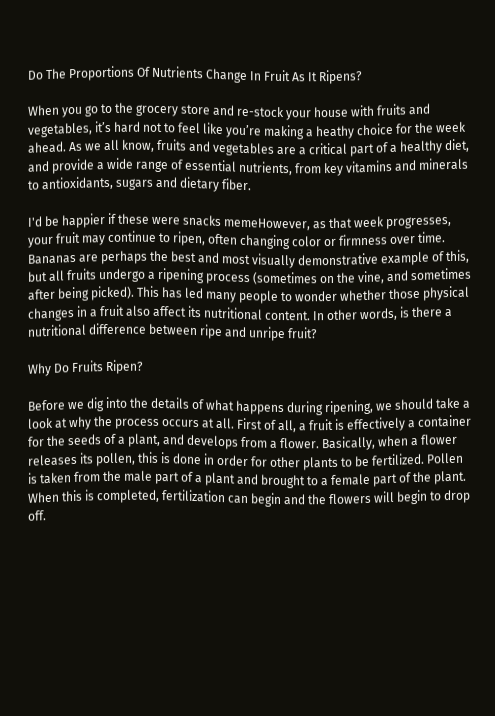Do The Proportions Of Nutrients Change In Fruit As It Ripens?

When you go to the grocery store and re-stock your house with fruits and vegetables, it’s hard not to feel like you’re making a heathy choice for the week ahead. As we all know, fruits and vegetables are a critical part of a healthy diet, and provide a wide range of essential nutrients, from key vitamins and minerals to antioxidants, sugars and dietary fiber.

I'd be happier if these were snacks memeHowever, as that week progresses, your fruit may continue to ripen, often changing color or firmness over time. Bananas are perhaps the best and most visually demonstrative example of this, but all fruits undergo a ripening process (sometimes on the vine, and sometimes after being picked). This has led many people to wonder whether those physical changes in a fruit also affect its nutritional content. In other words, is there a nutritional difference between ripe and unripe fruit?

Why Do Fruits Ripen?

Before we dig into the details of what happens during ripening, we should take a look at why the process occurs at all. First of all, a fruit is effectively a container for the seeds of a plant, and develops from a flower. Basically, when a flower releases its pollen, this is done in order for other plants to be fertilized. Pollen is taken from the male part of a plant and brought to a female part of the plant. When this is completed, fertilization can begin and the flowers will begin to drop off.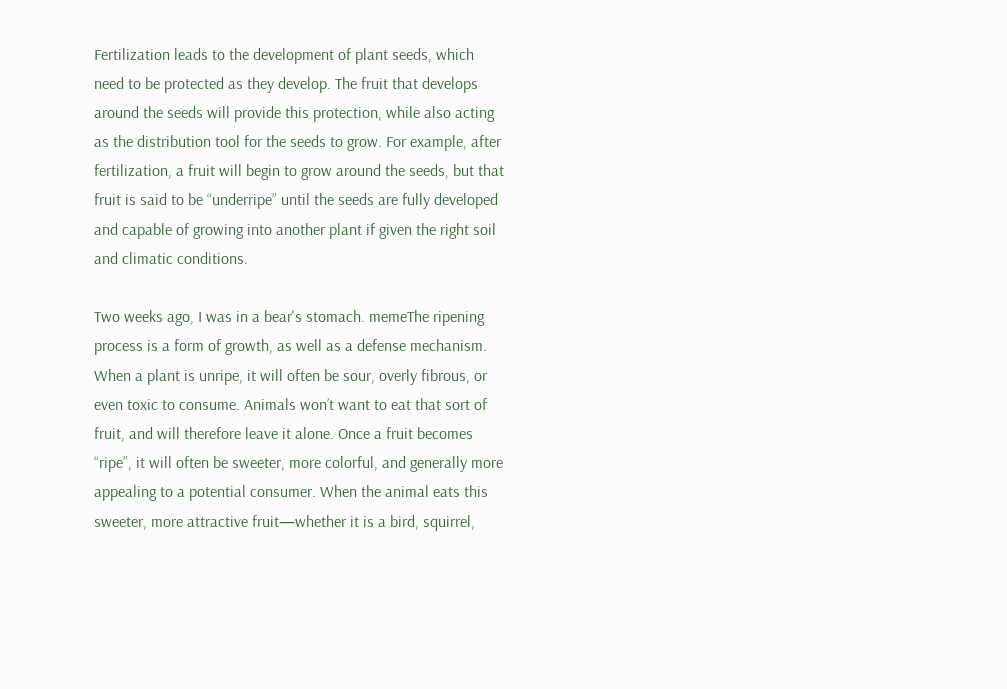Fertilization leads to the development of plant seeds, which need to be protected as they develop. The fruit that develops around the seeds will provide this protection, while also acting as the distribution tool for the seeds to grow. For example, after fertilization, a fruit will begin to grow around the seeds, but that fruit is said to be “underripe” until the seeds are fully developed and capable of growing into another plant if given the right soil and climatic conditions.

Two weeks ago, I was in a bear's stomach. memeThe ripening process is a form of growth, as well as a defense mechanism. When a plant is unripe, it will often be sour, overly fibrous, or even toxic to consume. Animals won’t want to eat that sort of fruit, and will therefore leave it alone. Once a fruit becomes “ripe”, it will often be sweeter, more colorful, and generally more appealing to a potential consumer. When the animal eats this sweeter, more attractive fruit—whether it is a bird, squirrel,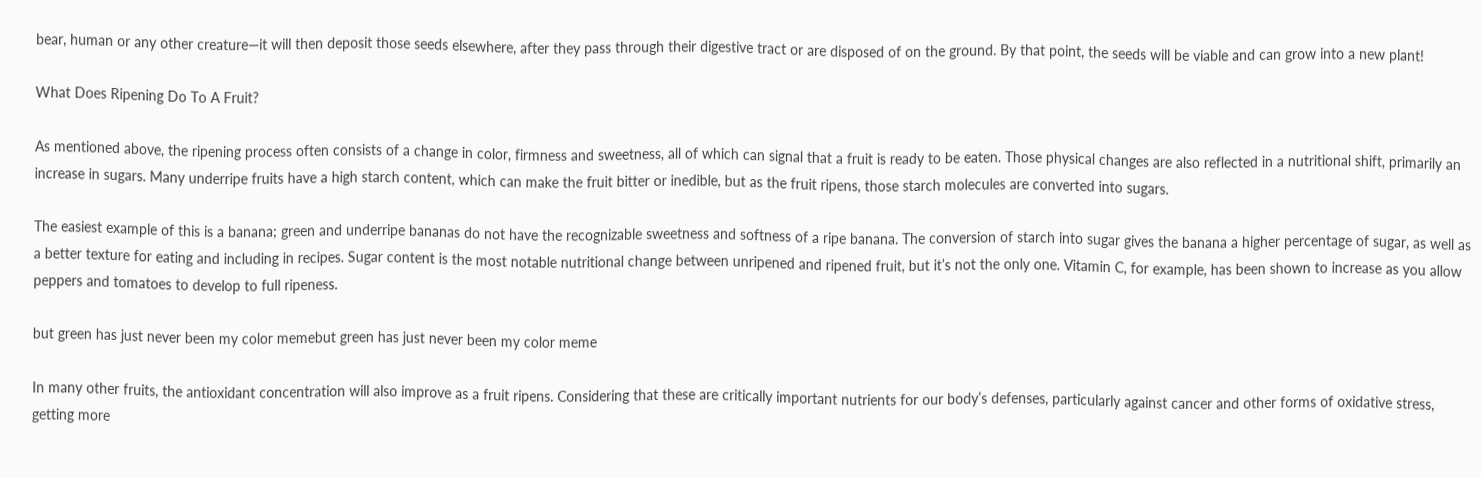bear, human or any other creature—it will then deposit those seeds elsewhere, after they pass through their digestive tract or are disposed of on the ground. By that point, the seeds will be viable and can grow into a new plant!

What Does Ripening Do To A Fruit?

As mentioned above, the ripening process often consists of a change in color, firmness and sweetness, all of which can signal that a fruit is ready to be eaten. Those physical changes are also reflected in a nutritional shift, primarily an increase in sugars. Many underripe fruits have a high starch content, which can make the fruit bitter or inedible, but as the fruit ripens, those starch molecules are converted into sugars.

The easiest example of this is a banana; green and underripe bananas do not have the recognizable sweetness and softness of a ripe banana. The conversion of starch into sugar gives the banana a higher percentage of sugar, as well as a better texture for eating and including in recipes. Sugar content is the most notable nutritional change between unripened and ripened fruit, but it’s not the only one. Vitamin C, for example, has been shown to increase as you allow peppers and tomatoes to develop to full ripeness.

but green has just never been my color memebut green has just never been my color meme

In many other fruits, the antioxidant concentration will also improve as a fruit ripens. Considering that these are critically important nutrients for our body’s defenses, particularly against cancer and other forms of oxidative stress, getting more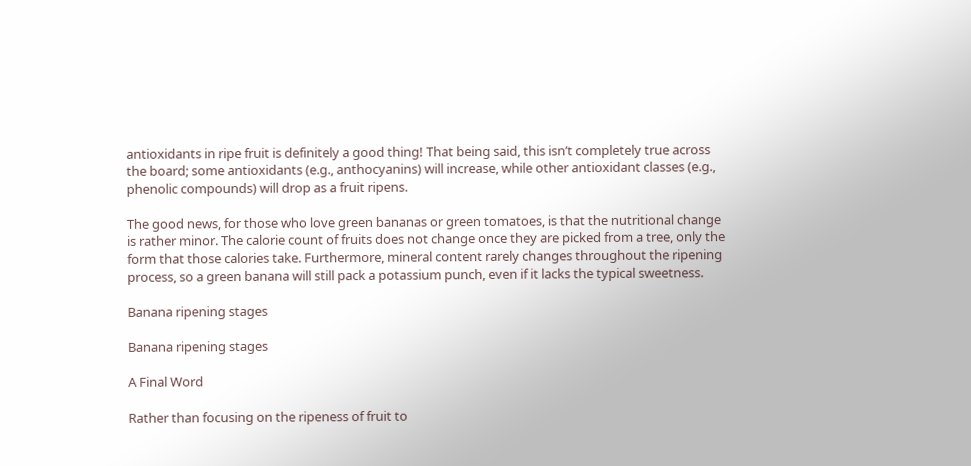antioxidants in ripe fruit is definitely a good thing! That being said, this isn’t completely true across the board; some antioxidants (e.g., anthocyanins) will increase, while other antioxidant classes (e.g., phenolic compounds) will drop as a fruit ripens.

The good news, for those who love green bananas or green tomatoes, is that the nutritional change is rather minor. The calorie count of fruits does not change once they are picked from a tree, only the form that those calories take. Furthermore, mineral content rarely changes throughout the ripening process, so a green banana will still pack a potassium punch, even if it lacks the typical sweetness.

Banana ripening stages

Banana ripening stages

A Final Word

Rather than focusing on the ripeness of fruit to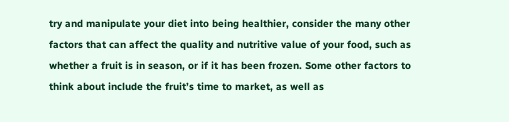try and manipulate your diet into being healthier, consider the many other factors that can affect the quality and nutritive value of your food, such as whether a fruit is in season, or if it has been frozen. Some other factors to think about include the fruit’s time to market, as well as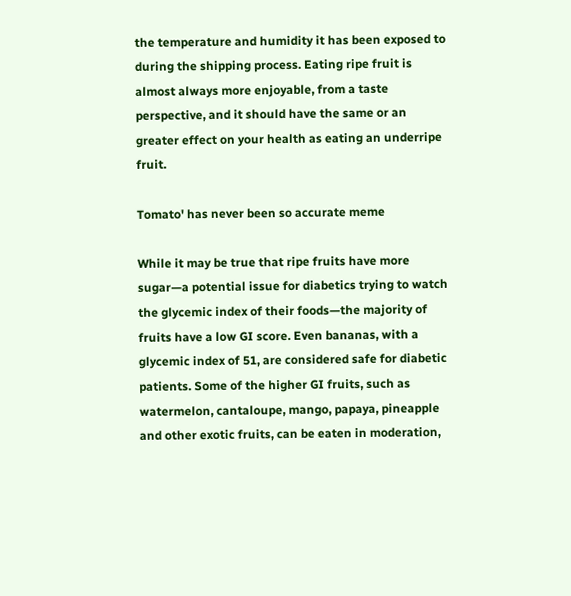the temperature and humidity it has been exposed to during the shipping process. Eating ripe fruit is almost always more enjoyable, from a taste perspective, and it should have the same or an greater effect on your health as eating an underripe fruit.

Tomato' has never been so accurate meme

While it may be true that ripe fruits have more sugar—a potential issue for diabetics trying to watch the glycemic index of their foods—the majority of fruits have a low GI score. Even bananas, with a glycemic index of 51, are considered safe for diabetic patients. Some of the higher GI fruits, such as watermelon, cantaloupe, mango, papaya, pineapple and other exotic fruits, can be eaten in moderation,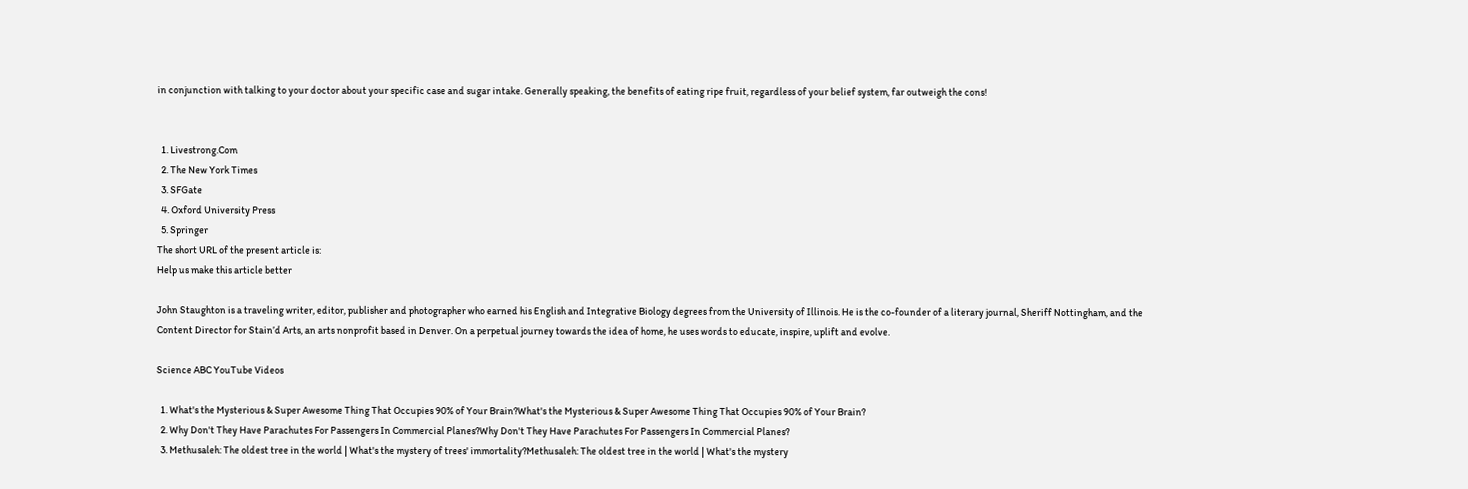in conjunction with talking to your doctor about your specific case and sugar intake. Generally speaking, the benefits of eating ripe fruit, regardless of your belief system, far outweigh the cons!


  1. Livestrong.Com
  2. The New York Times
  3. SFGate
  4. Oxford University Press
  5. Springer
The short URL of the present article is:
Help us make this article better

John Staughton is a traveling writer, editor, publisher and photographer who earned his English and Integrative Biology degrees from the University of Illinois. He is the co-founder of a literary journal, Sheriff Nottingham, and the Content Director for Stain’d Arts, an arts nonprofit based in Denver. On a perpetual journey towards the idea of home, he uses words to educate, inspire, uplift and evolve.

Science ABC YouTube Videos

  1. What's the Mysterious & Super Awesome Thing That Occupies 90% of Your Brain?What's the Mysterious & Super Awesome Thing That Occupies 90% of Your Brain?
  2. Why Don't They Have Parachutes For Passengers In Commercial Planes?Why Don't They Have Parachutes For Passengers In Commercial Planes?
  3. Methusaleh: The oldest tree in the world | What's the mystery of trees' immortality?Methusaleh: The oldest tree in the world | What's the mystery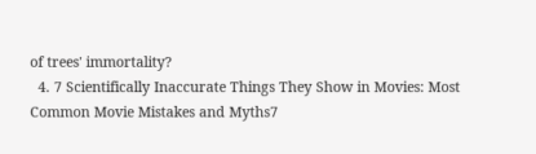of trees' immortality?
  4. 7 Scientifically Inaccurate Things They Show in Movies: Most Common Movie Mistakes and Myths7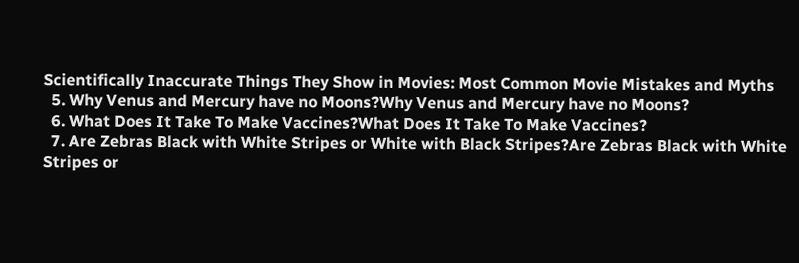Scientifically Inaccurate Things They Show in Movies: Most Common Movie Mistakes and Myths
  5. Why Venus and Mercury have no Moons?Why Venus and Mercury have no Moons?
  6. What Does It Take To Make Vaccines?What Does It Take To Make Vaccines?
  7. Are Zebras Black with White Stripes or White with Black Stripes?Are Zebras Black with White Stripes or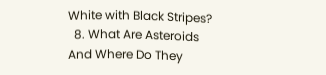White with Black Stripes?
  8. What Are Asteroids And Where Do They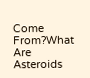Come From?What Are Asteroids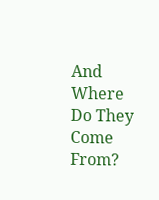And Where Do They Come From?